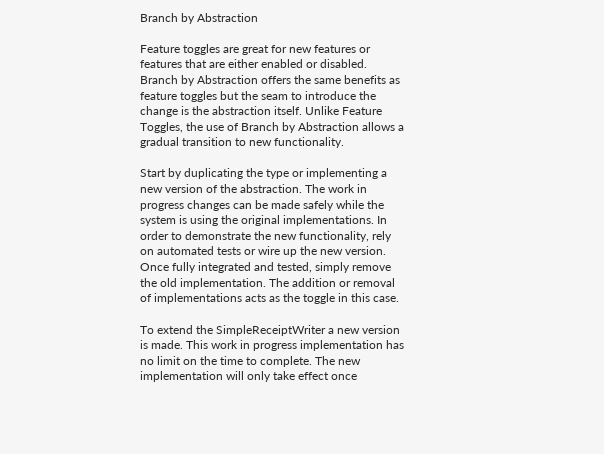Branch by Abstraction

Feature toggles are great for new features or features that are either enabled or disabled. Branch by Abstraction offers the same benefits as feature toggles but the seam to introduce the change is the abstraction itself. Unlike Feature Toggles, the use of Branch by Abstraction allows a gradual transition to new functionality.

Start by duplicating the type or implementing a new version of the abstraction. The work in progress changes can be made safely while the system is using the original implementations. In order to demonstrate the new functionality, rely on automated tests or wire up the new version. Once fully integrated and tested, simply remove the old implementation. The addition or removal of implementations acts as the toggle in this case.

To extend the SimpleReceiptWriter a new version is made. This work in progress implementation has no limit on the time to complete. The new implementation will only take effect once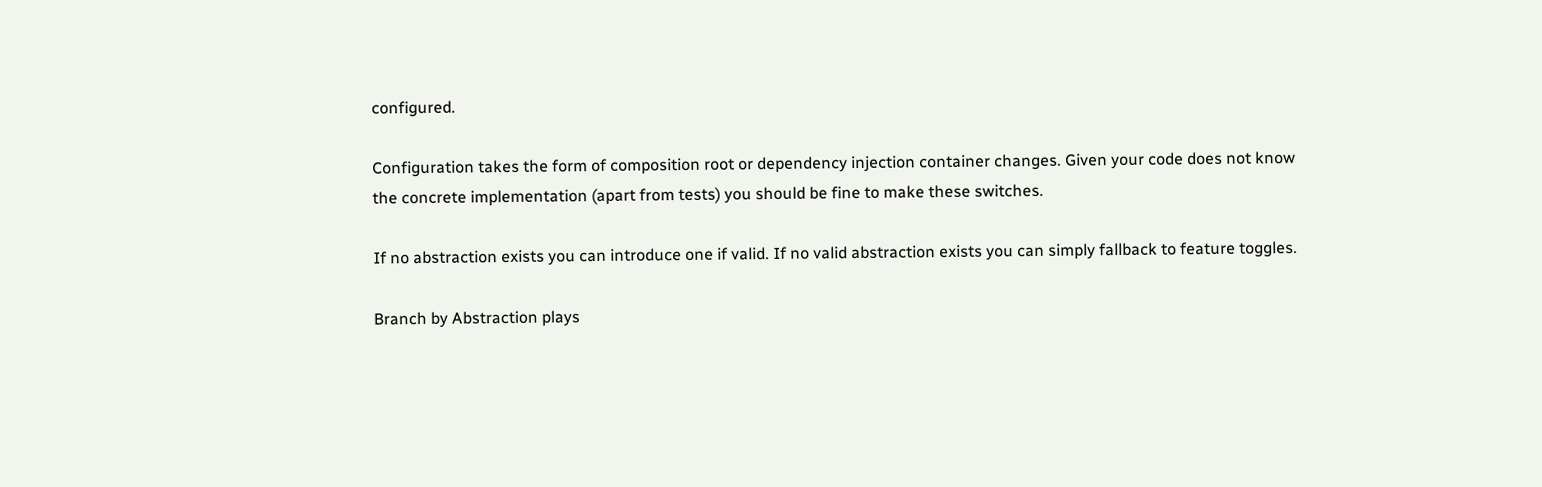configured.

Configuration takes the form of composition root or dependency injection container changes. Given your code does not know the concrete implementation (apart from tests) you should be fine to make these switches.

If no abstraction exists you can introduce one if valid. If no valid abstraction exists you can simply fallback to feature toggles.

Branch by Abstraction plays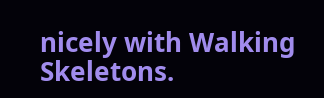nicely with Walking Skeletons.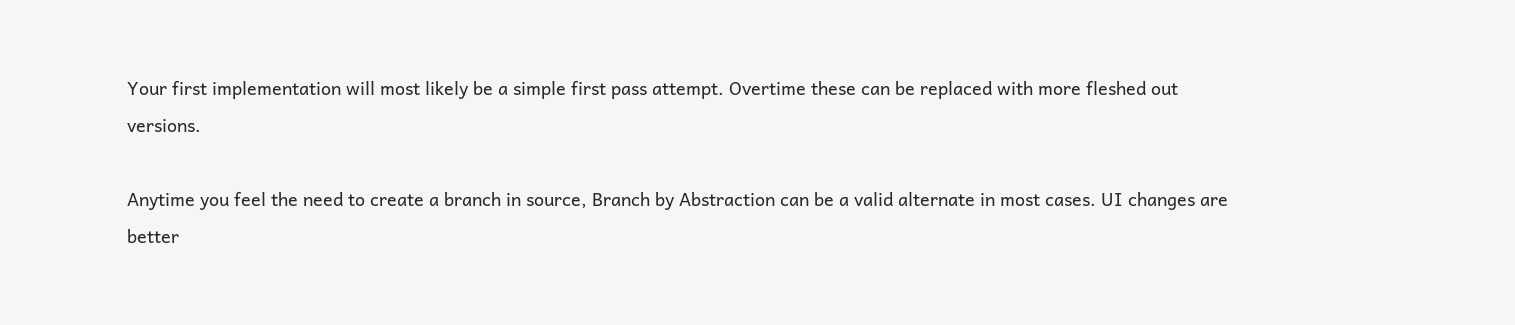Your first implementation will most likely be a simple first pass attempt. Overtime these can be replaced with more fleshed out versions.

Anytime you feel the need to create a branch in source, Branch by Abstraction can be a valid alternate in most cases. UI changes are better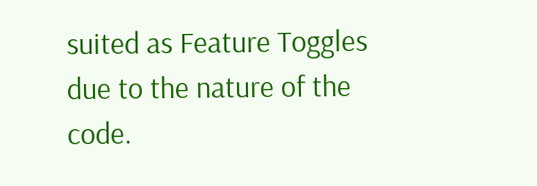suited as Feature Toggles due to the nature of the code.